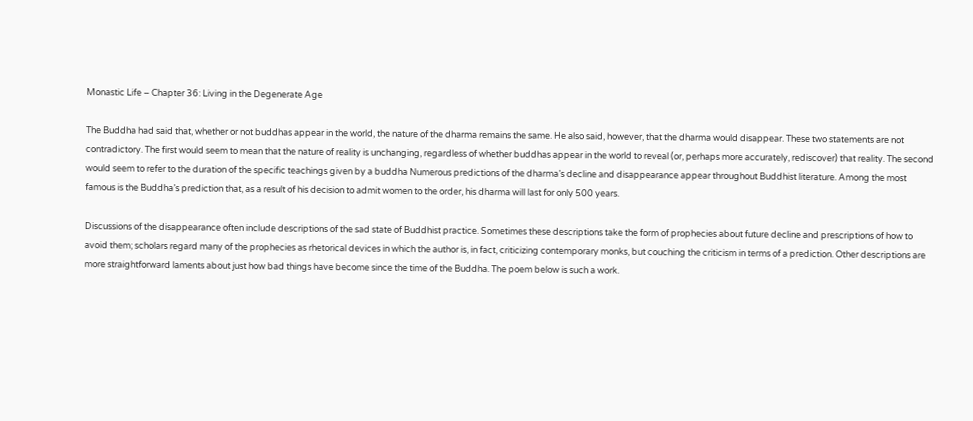Monastic Life – Chapter 36: Living in the Degenerate Age

The Buddha had said that, whether or not buddhas appear in the world, the nature of the dharma remains the same. He also said, however, that the dharma would disappear. These two statements are not contradictory. The first would seem to mean that the nature of reality is unchanging, regardless of whether buddhas appear in the world to reveal (or, perhaps more accurately, rediscover) that reality. The second would seem to refer to the duration of the specific teachings given by a buddha Numerous predictions of the dharma’s decline and disappearance appear throughout Buddhist literature. Among the most famous is the Buddha’s prediction that, as a result of his decision to admit women to the order, his dharma will last for only 500 years.

Discussions of the disappearance often include descriptions of the sad state of Buddhist practice. Sometimes these descriptions take the form of prophecies about future decline and prescriptions of how to avoid them; scholars regard many of the prophecies as rhetorical devices in which the author is, in fact, criticizing contemporary monks, but couching the criticism in terms of a prediction. Other descriptions are more straightforward laments about just how bad things have become since the time of the Buddha. The poem below is such a work.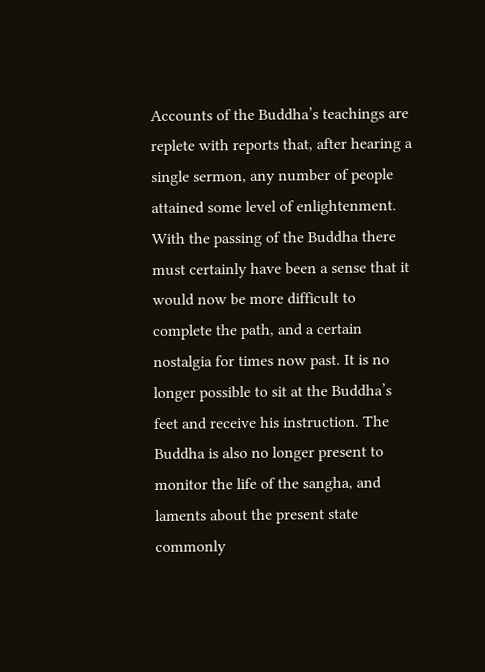Accounts of the Buddha’s teachings are replete with reports that, after hearing a single sermon, any number of people attained some level of enlightenment. With the passing of the Buddha there must certainly have been a sense that it would now be more difficult to complete the path, and a certain nostalgia for times now past. It is no longer possible to sit at the Buddha’s feet and receive his instruction. The Buddha is also no longer present to monitor the life of the sangha, and laments about the present state commonly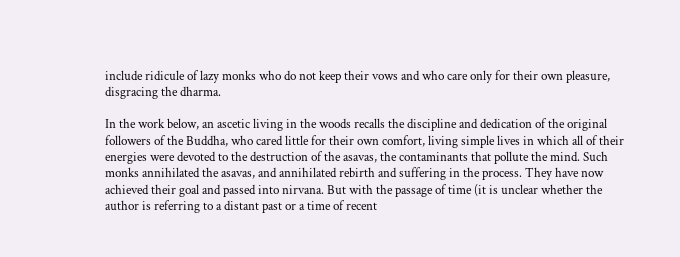include ridicule of lazy monks who do not keep their vows and who care only for their own pleasure, disgracing the dharma.

In the work below, an ascetic living in the woods recalls the discipline and dedication of the original followers of the Buddha, who cared little for their own comfort, living simple lives in which all of their energies were devoted to the destruction of the asavas, the contaminants that pollute the mind. Such monks annihilated the asavas, and annihilated rebirth and suffering in the process. They have now achieved their goal and passed into nirvana. But with the passage of time (it is unclear whether the author is referring to a distant past or a time of recent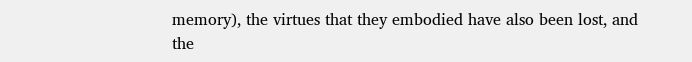memory), the virtues that they embodied have also been lost, and the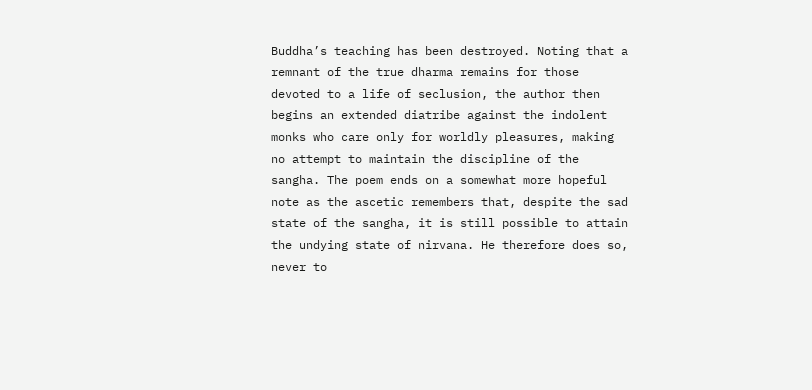Buddha’s teaching has been destroyed. Noting that a remnant of the true dharma remains for those devoted to a life of seclusion, the author then begins an extended diatribe against the indolent monks who care only for worldly pleasures, making no attempt to maintain the discipline of the sangha. The poem ends on a somewhat more hopeful note as the ascetic remembers that, despite the sad state of the sangha, it is still possible to attain the undying state of nirvana. He therefore does so, never to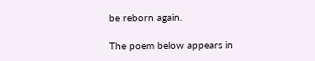be reborn again.

The poem below appears in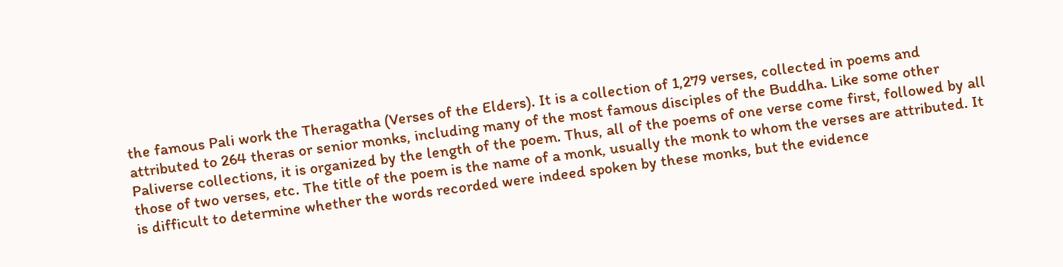the famous Pali work the Theragatha (Verses of the Elders). It is a collection of 1,279 verses, collected in poems and attributed to 264 theras or senior monks, including many of the most famous disciples of the Buddha. Like some other Paliverse collections, it is organized by the length of the poem. Thus, all of the poems of one verse come first, followed by all those of two verses, etc. The title of the poem is the name of a monk, usually the monk to whom the verses are attributed. It is difficult to determine whether the words recorded were indeed spoken by these monks, but the evidence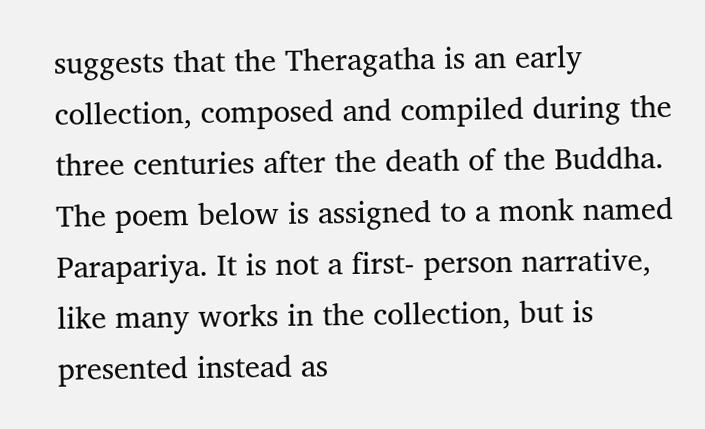suggests that the Theragatha is an early collection, composed and compiled during the three centuries after the death of the Buddha. The poem below is assigned to a monk named Parapariya. It is not a first- person narrative, like many works in the collection, but is presented instead as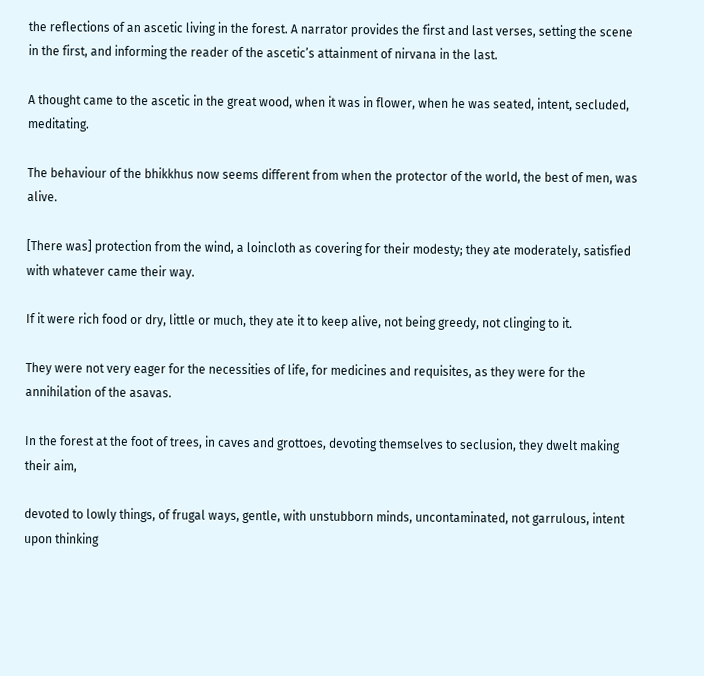the reflections of an ascetic living in the forest. A narrator provides the first and last verses, setting the scene in the first, and informing the reader of the ascetic’s attainment of nirvana in the last.

A thought came to the ascetic in the great wood, when it was in flower, when he was seated, intent, secluded, meditating.

The behaviour of the bhikkhus now seems different from when the protector of the world, the best of men, was alive.

[There was] protection from the wind, a loincloth as covering for their modesty; they ate moderately, satisfied with whatever came their way.

If it were rich food or dry, little or much, they ate it to keep alive, not being greedy, not clinging to it.

They were not very eager for the necessities of life, for medicines and requisites, as they were for the annihilation of the asavas.

In the forest at the foot of trees, in caves and grottoes, devoting themselves to seclusion, they dwelt making their aim,

devoted to lowly things, of frugal ways, gentle, with unstubborn minds, uncontaminated, not garrulous, intent upon thinking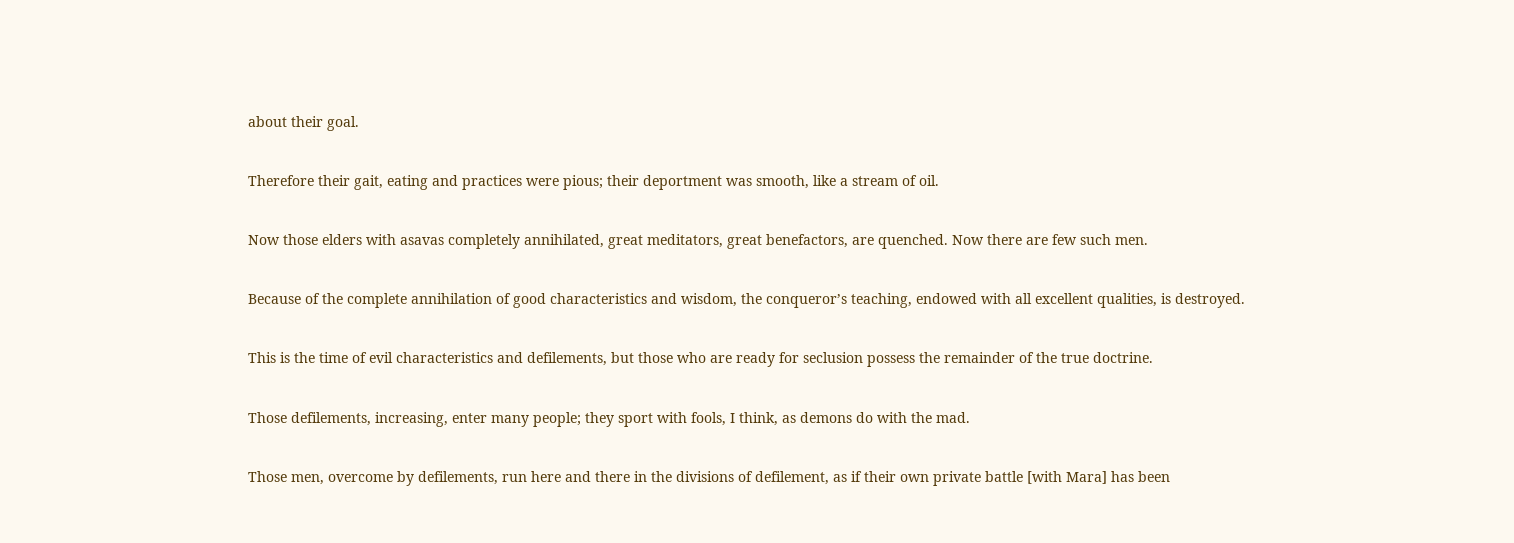about their goal.

Therefore their gait, eating and practices were pious; their deportment was smooth, like a stream of oil.

Now those elders with asavas completely annihilated, great meditators, great benefactors, are quenched. Now there are few such men.

Because of the complete annihilation of good characteristics and wisdom, the conqueror’s teaching, endowed with all excellent qualities, is destroyed.

This is the time of evil characteristics and defilements, but those who are ready for seclusion possess the remainder of the true doctrine.

Those defilements, increasing, enter many people; they sport with fools, I think, as demons do with the mad.

Those men, overcome by defilements, run here and there in the divisions of defilement, as if their own private battle [with Mara] has been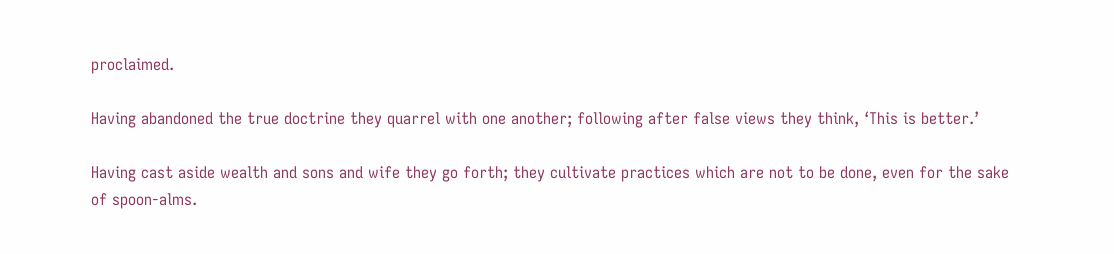proclaimed.

Having abandoned the true doctrine they quarrel with one another; following after false views they think, ‘This is better.’

Having cast aside wealth and sons and wife they go forth; they cultivate practices which are not to be done, even for the sake of spoon-alms.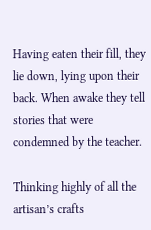Having eaten their fill, they lie down, lying upon their back. When awake they tell stories that were condemned by the teacher.

Thinking highly of all the artisan’s crafts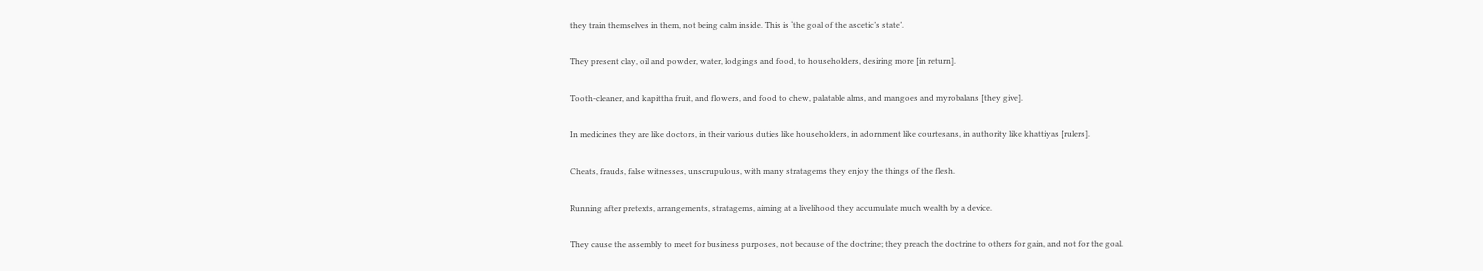they train themselves in them, not being calm inside. This is ‘the goal of the ascetic’s state’.

They present clay, oil and powder, water, lodgings and food, to householders, desiring more [in return].

Tooth-cleaner, and kapittha fruit, and flowers, and food to chew, palatable alms, and mangoes and myrobalans [they give].

In medicines they are like doctors, in their various duties like householders, in adornment like courtesans, in authority like khattiyas [rulers].

Cheats, frauds, false witnesses, unscrupulous, with many stratagems they enjoy the things of the flesh.

Running after pretexts, arrangements, stratagems, aiming at a livelihood they accumulate much wealth by a device.

They cause the assembly to meet for business purposes, not because of the doctrine; they preach the doctrine to others for gain, and not for the goal.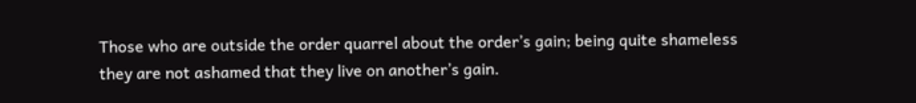Those who are outside the order quarrel about the order’s gain; being quite shameless they are not ashamed that they live on another’s gain.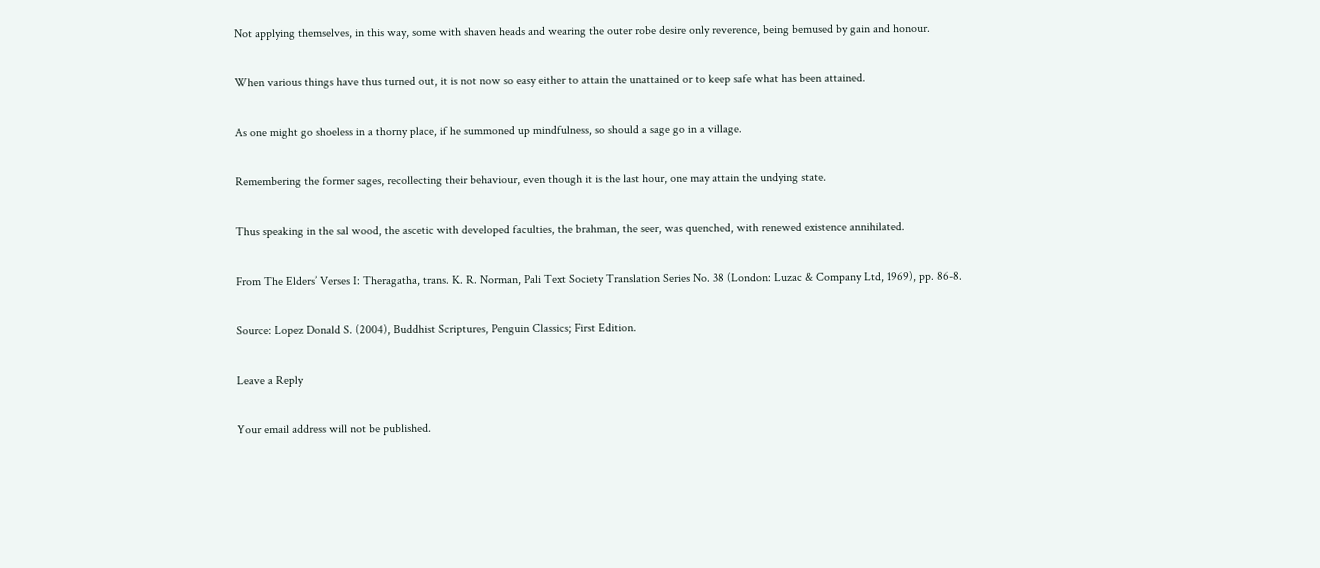Not applying themselves, in this way, some with shaven heads and wearing the outer robe desire only reverence, being bemused by gain and honour.

When various things have thus turned out, it is not now so easy either to attain the unattained or to keep safe what has been attained.

As one might go shoeless in a thorny place, if he summoned up mindfulness, so should a sage go in a village.

Remembering the former sages, recollecting their behaviour, even though it is the last hour, one may attain the undying state.

Thus speaking in the sal wood, the ascetic with developed faculties, the brahman, the seer, was quenched, with renewed existence annihilated.

From The Elders’ Verses I: Theragatha, trans. K. R. Norman, Pali Text Society Translation Series No. 38 (London: Luzac & Company Ltd, 1969), pp. 86-8.

Source: Lopez Donald S. (2004), Buddhist Scriptures, Penguin Classics; First Edition.

Leave a Reply

Your email address will not be published.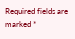Required fields are marked *